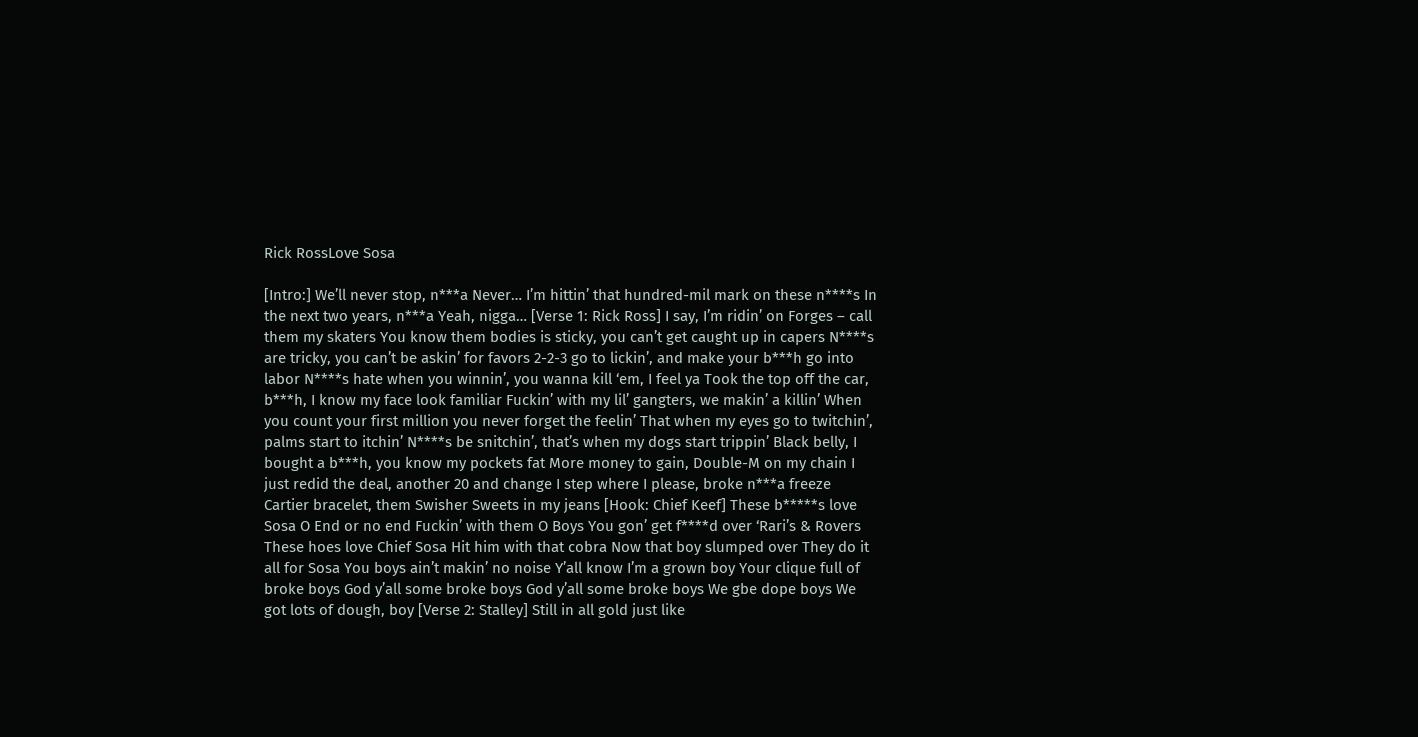Rick RossLove Sosa

[Intro:] We’ll never stop, n***a Never… I’m hittin’ that hundred-mil mark on these n****s In the next two years, n***a Yeah, nigga… [Verse 1: Rick Ross] I say, I’m ridin’ on Forges – call them my skaters You know them bodies is sticky, you can’t get caught up in capers N****s are tricky, you can’t be askin’ for favors 2-2-3 go to lickin’, and make your b***h go into labor N****s hate when you winnin’, you wanna kill ‘em, I feel ya Took the top off the car, b***h, I know my face look familiar Fuckin’ with my lil’ gangters, we makin’ a killin’ When you count your first million you never forget the feelin’ That when my eyes go to twitchin’, palms start to itchin’ N****s be snitchin’, that’s when my dogs start trippin’ Black belly, I bought a b***h, you know my pockets fat More money to gain, Double-M on my chain I just redid the deal, another 20 and change I step where I please, broke n***a freeze Cartier bracelet, them Swisher Sweets in my jeans [Hook: Chief Keef] These b*****s love Sosa O End or no end Fuckin’ with them O Boys You gon’ get f****d over ‘Rari’s & Rovers These hoes love Chief Sosa Hit him with that cobra Now that boy slumped over They do it all for Sosa You boys ain’t makin’ no noise Y’all know I’m a grown boy Your clique full of broke boys God y’all some broke boys God y’all some broke boys We gbe dope boys We got lots of dough, boy [Verse 2: Stalley] Still in all gold just like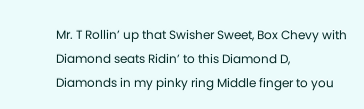Mr. T Rollin’ up that Swisher Sweet, Box Chevy with Diamond seats Ridin’ to this Diamond D, Diamonds in my pinky ring Middle finger to you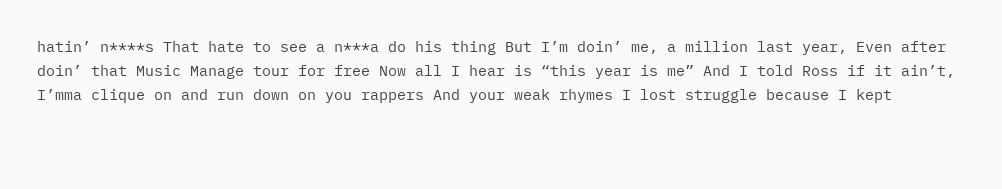hatin’ n****s That hate to see a n***a do his thing But I’m doin’ me, a million last year, Even after doin’ that Music Manage tour for free Now all I hear is “this year is me” And I told Ross if it ain’t, I’mma clique on and run down on you rappers And your weak rhymes I lost struggle because I kept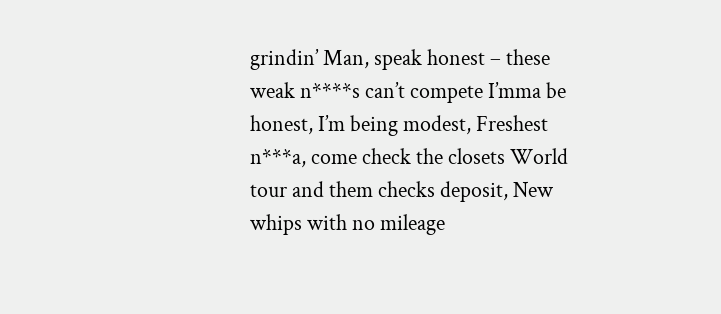grindin’ Man, speak honest – these weak n****s can’t compete I’mma be honest, I’m being modest, Freshest n***a, come check the closets World tour and them checks deposit, New whips with no mileage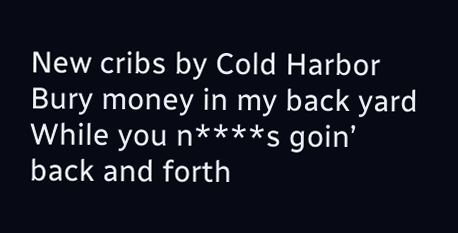New cribs by Cold Harbor Bury money in my back yard While you n****s goin’ back and forth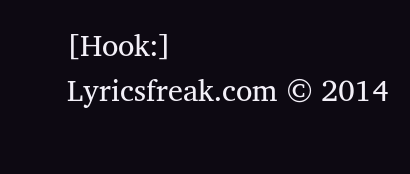[Hook:]
Lyricsfreak.com © 2014